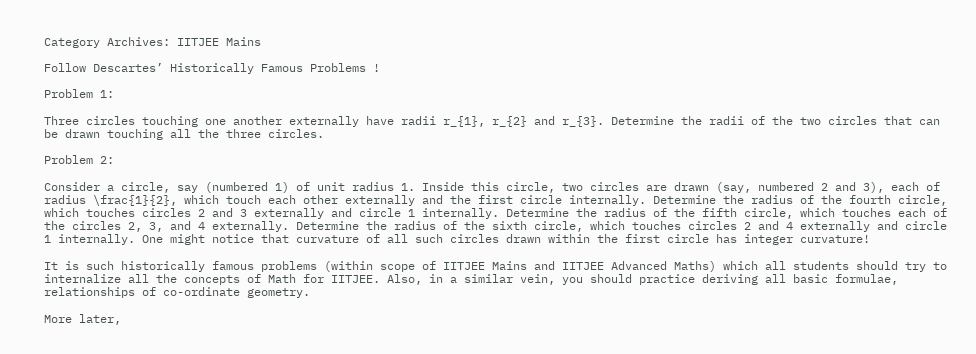Category Archives: IITJEE Mains

Follow Descartes’ Historically Famous Problems !

Problem 1:

Three circles touching one another externally have radii r_{1}, r_{2} and r_{3}. Determine the radii of the two circles that can be drawn touching all the three circles.

Problem 2:

Consider a circle, say (numbered 1) of unit radius 1. Inside this circle, two circles are drawn (say, numbered 2 and 3), each of radius \frac{1}{2}, which touch each other externally and the first circle internally. Determine the radius of the fourth circle, which touches circles 2 and 3 externally and circle 1 internally. Determine the radius of the fifth circle, which touches each of the circles 2, 3, and 4 externally. Determine the radius of the sixth circle, which touches circles 2 and 4 externally and circle 1 internally. One might notice that curvature of all such circles drawn within the first circle has integer curvature!

It is such historically famous problems (within scope of IITJEE Mains and IITJEE Advanced Maths) which all students should try to internalize all the concepts of Math for IITJEE. Also, in a similar vein, you should practice deriving all basic formulae, relationships of co-ordinate geometry.

More later,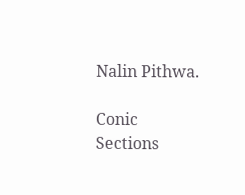Nalin Pithwa.

Conic Sections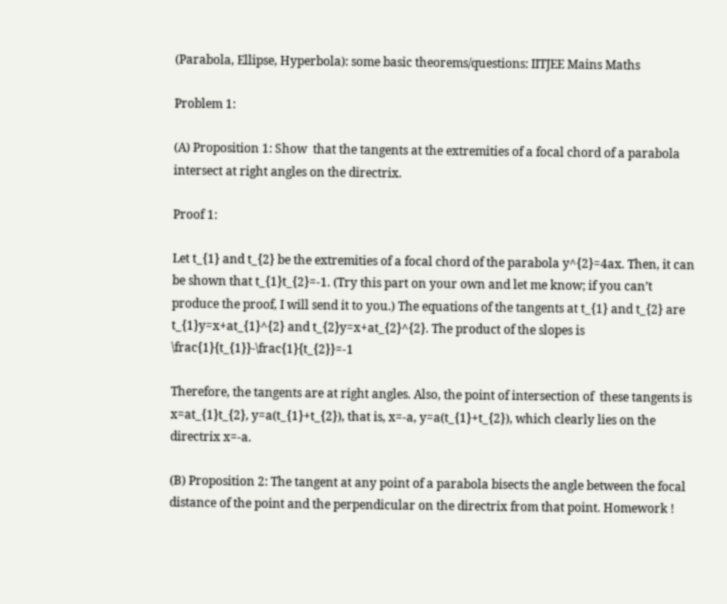(Parabola, Ellipse, Hyperbola): some basic theorems/questions: IITJEE Mains Maths

Problem 1:

(A) Proposition 1: Show  that the tangents at the extremities of a focal chord of a parabola intersect at right angles on the directrix.

Proof 1:

Let t_{1} and t_{2} be the extremities of a focal chord of the parabola y^{2}=4ax. Then, it can be shown that t_{1}t_{2}=-1. (Try this part on your own and let me know; if you can’t produce the proof, I will send it to you.) The equations of the tangents at t_{1} and t_{2} are t_{1}y=x+at_{1}^{2} and t_{2}y=x+at_{2}^{2}. The product of the slopes is \frac{1}{t_{1}}-\frac{1}{t_{2}}=-1

Therefore, the tangents are at right angles. Also, the point of intersection of  these tangents is x=at_{1}t_{2}, y=a(t_{1}+t_{2}), that is, x=-a, y=a(t_{1}+t_{2}), which clearly lies on the directrix x=-a.

(B) Proposition 2: The tangent at any point of a parabola bisects the angle between the focal distance of the point and the perpendicular on the directrix from that point. Homework !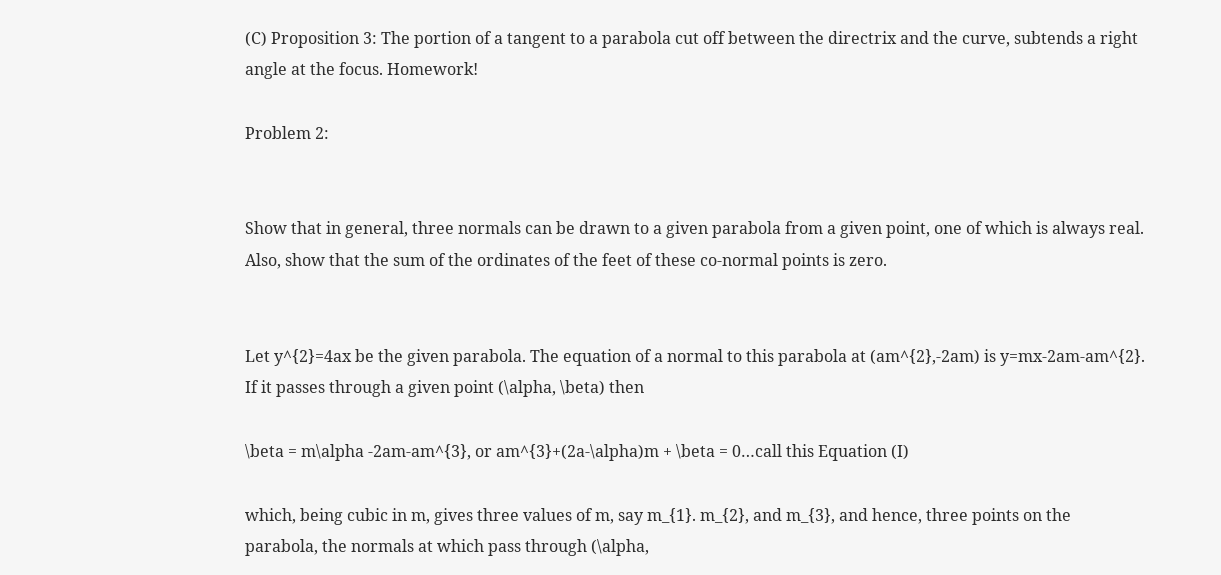(C) Proposition 3: The portion of a tangent to a parabola cut off between the directrix and the curve, subtends a right angle at the focus. Homework!

Problem 2:


Show that in general, three normals can be drawn to a given parabola from a given point, one of which is always real. Also, show that the sum of the ordinates of the feet of these co-normal points is zero.


Let y^{2}=4ax be the given parabola. The equation of a normal to this parabola at (am^{2},-2am) is y=mx-2am-am^{2}. If it passes through a given point (\alpha, \beta) then

\beta = m\alpha -2am-am^{3}, or am^{3}+(2a-\alpha)m + \beta = 0…call this Equation (I)

which, being cubic in m, gives three values of m, say m_{1}. m_{2}, and m_{3}, and hence, three points on the parabola, the normals at which pass through (\alpha,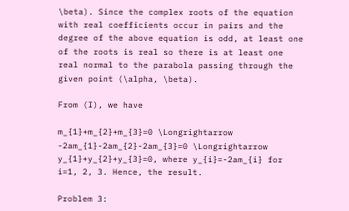\beta). Since the complex roots of the equation with real coefficients occur in pairs and the degree of the above equation is odd, at least one of the roots is real so there is at least one real normal to the parabola passing through the given point (\alpha, \beta).

From (I), we have

m_{1}+m_{2}+m_{3}=0 \Longrightarrow -2am_{1}-2am_{2}-2am_{3}=0 \Longrightarrow y_{1}+y_{2}+y_{3}=0, where y_{i}=-2am_{i} for i=1, 2, 3. Hence, the result.

Problem 3: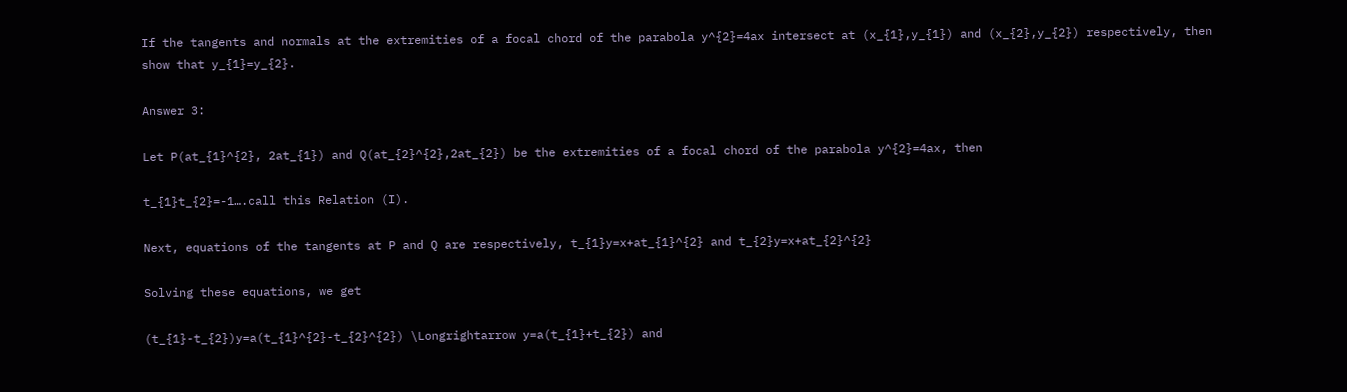If the tangents and normals at the extremities of a focal chord of the parabola y^{2}=4ax intersect at (x_{1},y_{1}) and (x_{2},y_{2}) respectively, then show that y_{1}=y_{2}.

Answer 3:

Let P(at_{1}^{2}, 2at_{1}) and Q(at_{2}^{2},2at_{2}) be the extremities of a focal chord of the parabola y^{2}=4ax, then

t_{1}t_{2}=-1….call this Relation (I).

Next, equations of the tangents at P and Q are respectively, t_{1}y=x+at_{1}^{2} and t_{2}y=x+at_{2}^{2}

Solving these equations, we get

(t_{1}-t_{2})y=a(t_{1}^{2}-t_{2}^{2}) \Longrightarrow y=a(t_{1}+t_{2}) and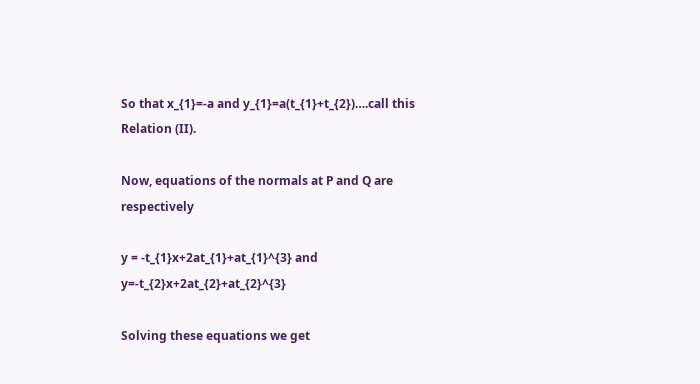So that x_{1}=-a and y_{1}=a(t_{1}+t_{2})….call this Relation (II).

Now, equations of the normals at P and Q are respectively

y = -t_{1}x+2at_{1}+at_{1}^{3} and y=-t_{2}x+2at_{2}+at_{2}^{3}

Solving these equations we get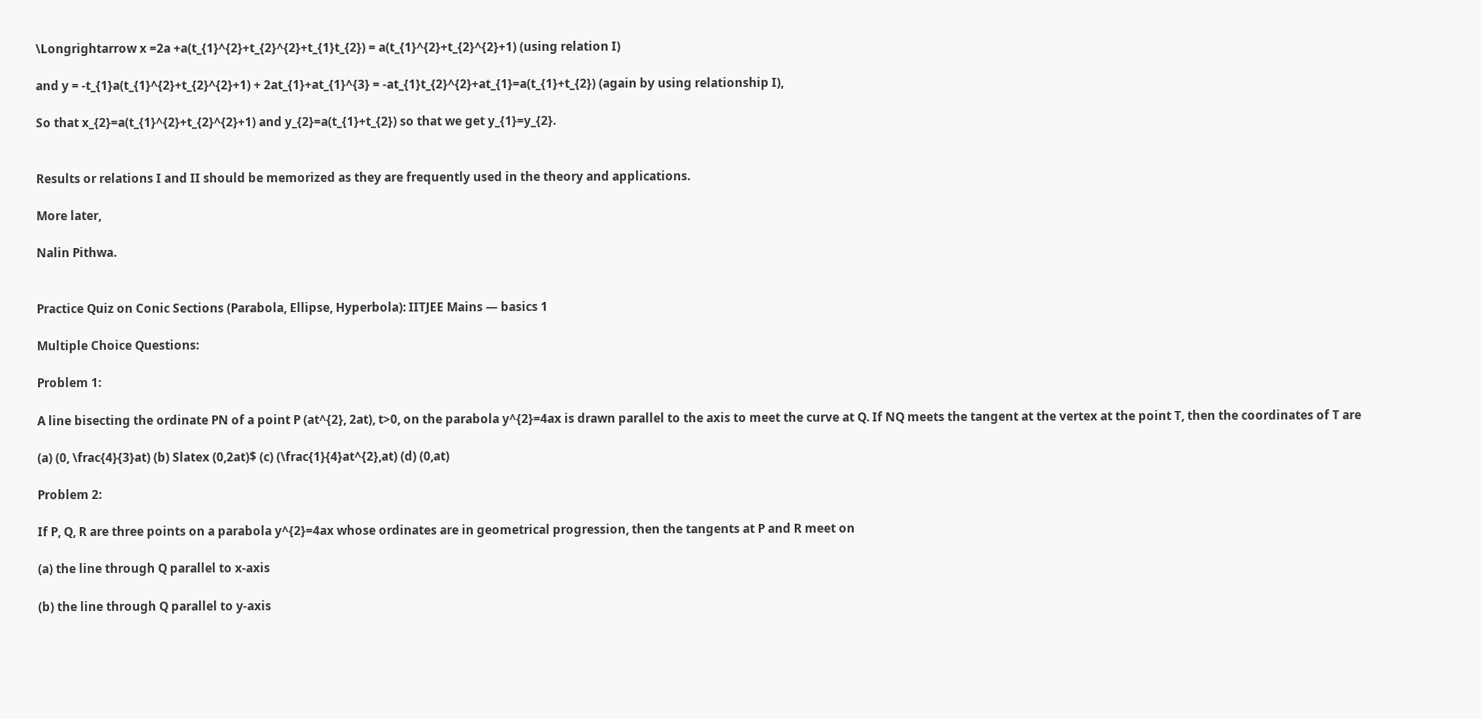\Longrightarrow x =2a +a(t_{1}^{2}+t_{2}^{2}+t_{1}t_{2}) = a(t_{1}^{2}+t_{2}^{2}+1) (using relation I)

and y = -t_{1}a(t_{1}^{2}+t_{2}^{2}+1) + 2at_{1}+at_{1}^{3} = -at_{1}t_{2}^{2}+at_{1}=a(t_{1}+t_{2}) (again by using relationship I),

So that x_{2}=a(t_{1}^{2}+t_{2}^{2}+1) and y_{2}=a(t_{1}+t_{2}) so that we get y_{1}=y_{2}.


Results or relations I and II should be memorized as they are frequently used in the theory and applications.

More later,

Nalin Pithwa.


Practice Quiz on Conic Sections (Parabola, Ellipse, Hyperbola): IITJEE Mains — basics 1

Multiple Choice Questions:

Problem 1:

A line bisecting the ordinate PN of a point P (at^{2}, 2at), t>0, on the parabola y^{2}=4ax is drawn parallel to the axis to meet the curve at Q. If NQ meets the tangent at the vertex at the point T, then the coordinates of T are

(a) (0, \frac{4}{3}at) (b) Slatex (0,2at)$ (c) (\frac{1}{4}at^{2},at) (d) (0,at)

Problem 2:

If P, Q, R are three points on a parabola y^{2}=4ax whose ordinates are in geometrical progression, then the tangents at P and R meet on

(a) the line through Q parallel to x-axis

(b) the line through Q parallel to y-axis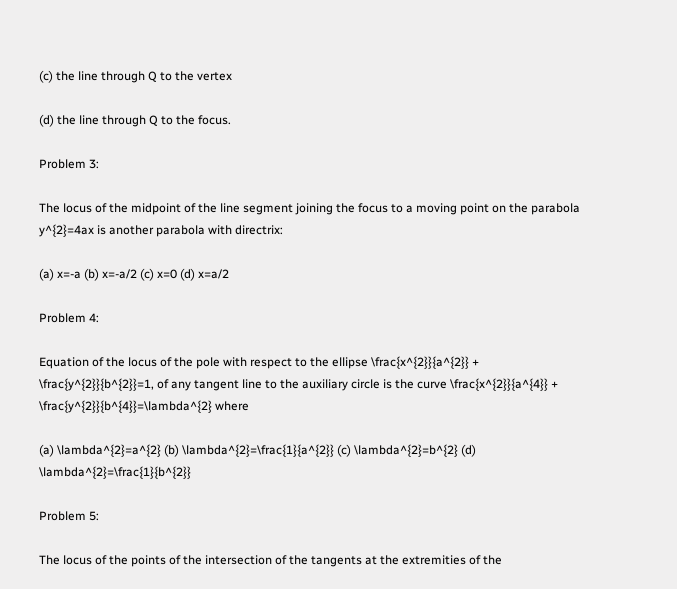(c) the line through Q to the vertex

(d) the line through Q to the focus.

Problem 3:

The locus of the midpoint of the line segment joining the focus to a moving point on the parabola y^{2}=4ax is another parabola with directrix:

(a) x=-a (b) x=-a/2 (c) x=0 (d) x=a/2

Problem 4:

Equation of the locus of the pole with respect to the ellipse \frac{x^{2}}{a^{2}} + \frac{y^{2}}{b^{2}}=1, of any tangent line to the auxiliary circle is the curve \frac{x^{2}}{a^{4}} + \frac{y^{2}}{b^{4}}=\lambda^{2} where

(a) \lambda^{2}=a^{2} (b) \lambda^{2}=\frac{1}{a^{2}} (c) \lambda^{2}=b^{2} (d) \lambda^{2}=\frac{1}{b^{2}}

Problem 5:

The locus of the points of the intersection of the tangents at the extremities of the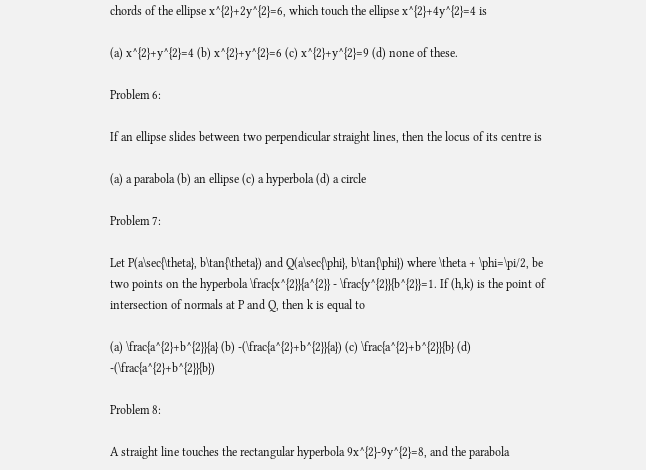chords of the ellipse x^{2}+2y^{2}=6, which touch the ellipse x^{2}+4y^{2}=4 is

(a) x^{2}+y^{2}=4 (b) x^{2}+y^{2}=6 (c) x^{2}+y^{2}=9 (d) none of these.

Problem 6:

If an ellipse slides between two perpendicular straight lines, then the locus of its centre is

(a) a parabola (b) an ellipse (c) a hyperbola (d) a circle

Problem 7:

Let P(a\sec{\theta}, b\tan{\theta}) and Q(a\sec{\phi}, b\tan{\phi}) where \theta + \phi=\pi/2, be two points on the hyperbola \frac{x^{2}}{a^{2}} - \frac{y^{2}}{b^{2}}=1. If (h,k) is the point of intersection of normals at P and Q, then k is equal to

(a) \frac{a^{2}+b^{2}}{a} (b) -(\frac{a^{2}+b^{2}}{a}) (c) \frac{a^{2}+b^{2}}{b} (d) -(\frac{a^{2}+b^{2}}{b})

Problem 8:

A straight line touches the rectangular hyperbola 9x^{2}-9y^{2}=8, and the parabola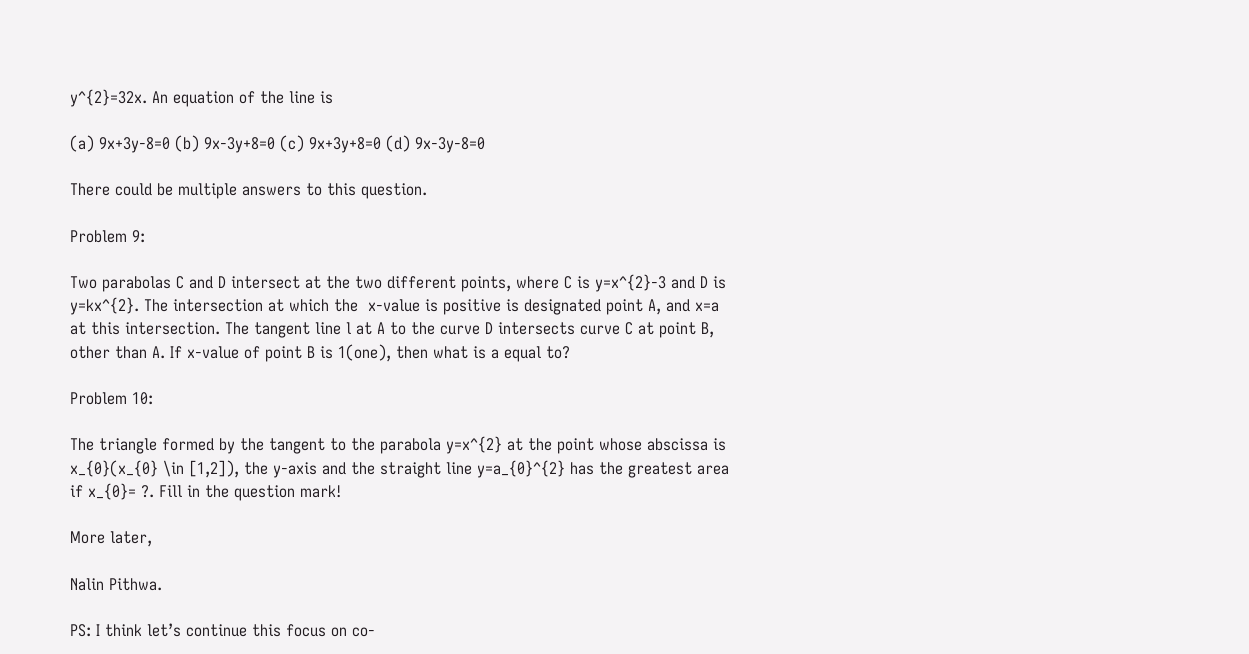y^{2}=32x. An equation of the line is

(a) 9x+3y-8=0 (b) 9x-3y+8=0 (c) 9x+3y+8=0 (d) 9x-3y-8=0

There could be multiple answers to this question.

Problem 9:

Two parabolas C and D intersect at the two different points, where C is y=x^{2}-3 and D is y=kx^{2}. The intersection at which the  x-value is positive is designated point A, and x=a at this intersection. The tangent line l at A to the curve D intersects curve C at point B, other than A. If x-value of point B is 1(one), then what is a equal to?

Problem 10:

The triangle formed by the tangent to the parabola y=x^{2} at the point whose abscissa is x_{0}(x_{0} \in [1,2]), the y-axis and the straight line y=a_{0}^{2} has the greatest area if x_{0}= ?. Fill in the question mark!

More later,

Nalin Pithwa.

PS: I think let’s continue this focus on co-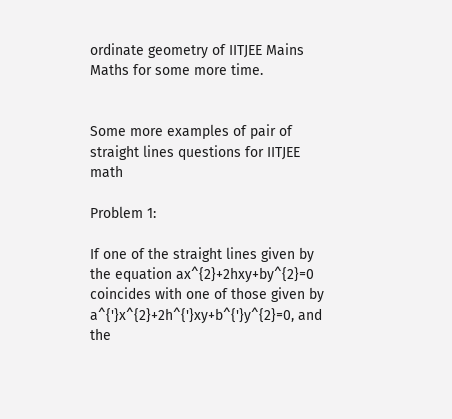ordinate geometry of IITJEE Mains Maths for some more time.


Some more examples of pair of straight lines questions for IITJEE math

Problem 1:

If one of the straight lines given by the equation ax^{2}+2hxy+by^{2}=0 coincides with one of those given by a^{'}x^{2}+2h^{'}xy+b^{'}y^{2}=0, and the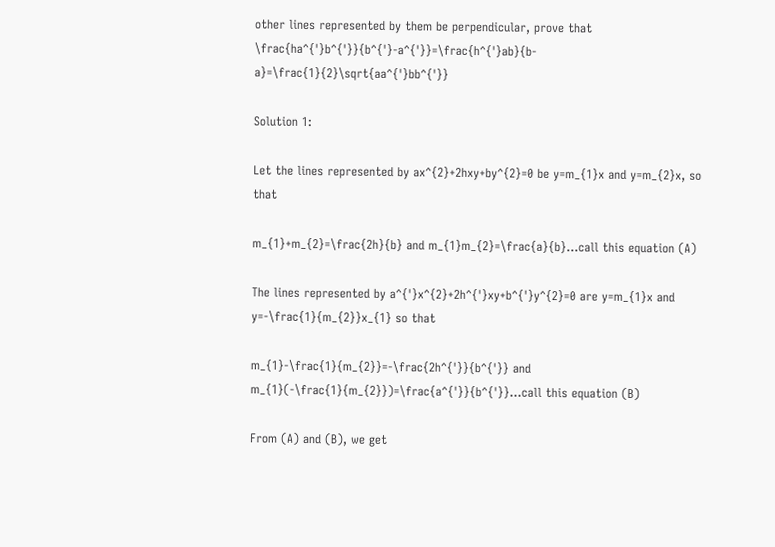other lines represented by them be perpendicular, prove that \frac{ha^{'}b^{'}}{b^{'}-a^{'}}=\frac{h^{'}ab}{b-a}=\frac{1}{2}\sqrt{aa^{'}bb^{'}}

Solution 1:

Let the lines represented by ax^{2}+2hxy+by^{2}=0 be y=m_{1}x and y=m_{2}x, so that

m_{1}+m_{2}=\frac{2h}{b} and m_{1}m_{2}=\frac{a}{b}…call this equation (A)

The lines represented by a^{'}x^{2}+2h^{'}xy+b^{'}y^{2}=0 are y=m_{1}x and y=-\frac{1}{m_{2}}x_{1} so that

m_{1}-\frac{1}{m_{2}}=-\frac{2h^{'}}{b^{'}} and m_{1}(-\frac{1}{m_{2}})=\frac{a^{'}}{b^{'}}…call this equation (B)

From (A) and (B), we get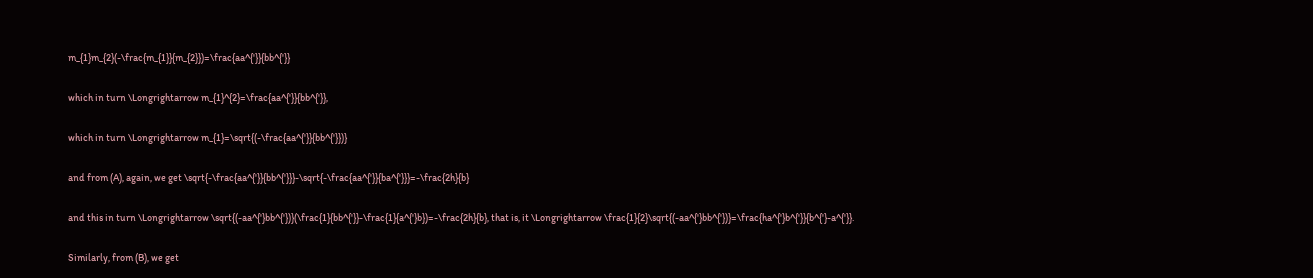m_{1}m_{2}(-\frac{m_{1}}{m_{2}})=\frac{aa^{'}}{bb^{'}}

which in turn \Longrightarrow m_{1}^{2}=\frac{aa^{'}}{bb^{'}},

which in turn \Longrightarrow m_{1}=\sqrt{(-\frac{aa^{'}}{bb^{'}})}

and from (A), again, we get \sqrt{-\frac{aa^{'}}{bb^{'}}}-\sqrt{-\frac{aa^{'}}{ba^{'}}}=-\frac{2h}{b}

and this in turn \Longrightarrow \sqrt{(-aa^{'}bb^{'})}(\frac{1}{bb^{'}}-\frac{1}{a^{'}b})=-\frac{2h}{b}, that is, it \Longrightarrow \frac{1}{2}\sqrt{(-aa^{'}bb^{'})}=\frac{ha^{'}b^{'}}{b^{'}-a^{'}}.

Similarly, from (B), we get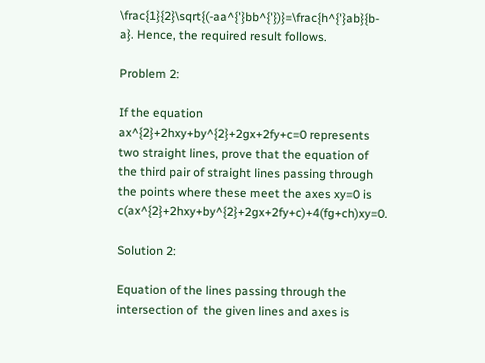\frac{1}{2}\sqrt{(-aa^{'}bb^{'})}=\frac{h^{'}ab}{b-a}. Hence, the required result follows.

Problem 2:

If the equation ax^{2}+2hxy+by^{2}+2gx+2fy+c=0 represents two straight lines, prove that the equation of the third pair of straight lines passing through the points where these meet the axes xy=0 is c(ax^{2}+2hxy+by^{2}+2gx+2fy+c)+4(fg+ch)xy=0.

Solution 2:

Equation of the lines passing through the intersection of  the given lines and axes is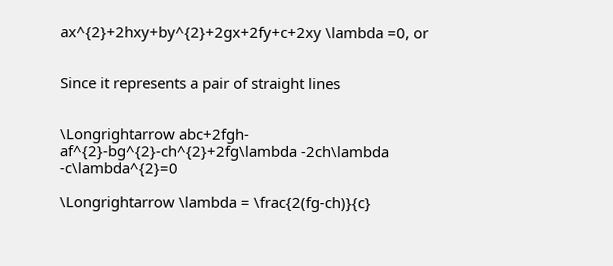ax^{2}+2hxy+by^{2}+2gx+2fy+c+2xy \lambda =0, or


Since it represents a pair of straight lines


\Longrightarrow abc+2fgh-af^{2}-bg^{2}-ch^{2}+2fg\lambda -2ch\lambda -c\lambda^{2}=0

\Longrightarrow \lambda = \frac{2(fg-ch)}{c}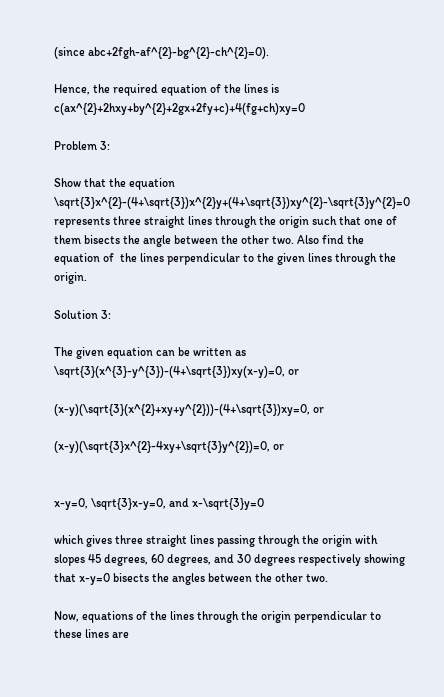(since abc+2fgh-af^{2}-bg^{2}-ch^{2}=0).

Hence, the required equation of the lines is c(ax^{2}+2hxy+by^{2}+2gx+2fy+c)+4(fg+ch)xy=0

Problem 3:

Show that the equation \sqrt{3}x^{2}-(4+\sqrt{3})x^{2}y+(4+\sqrt{3})xy^{2}-\sqrt{3}y^{2}=0 represents three straight lines through the origin such that one of them bisects the angle between the other two. Also find the equation of  the lines perpendicular to the given lines through the origin.

Solution 3:

The given equation can be written as \sqrt{3}(x^{3}-y^{3})-(4+\sqrt{3})xy(x-y)=0, or

(x-y)(\sqrt{3}(x^{2}+xy+y^{2}))-(4+\sqrt{3})xy=0, or

(x-y)(\sqrt{3}x^{2}-4xy+\sqrt{3}y^{2})=0, or


x-y=0, \sqrt{3}x-y=0, and x-\sqrt{3}y=0

which gives three straight lines passing through the origin with slopes 45 degrees, 60 degrees, and 30 degrees respectively showing that x-y=0 bisects the angles between the other two.

Now, equations of the lines through the origin perpendicular to these lines are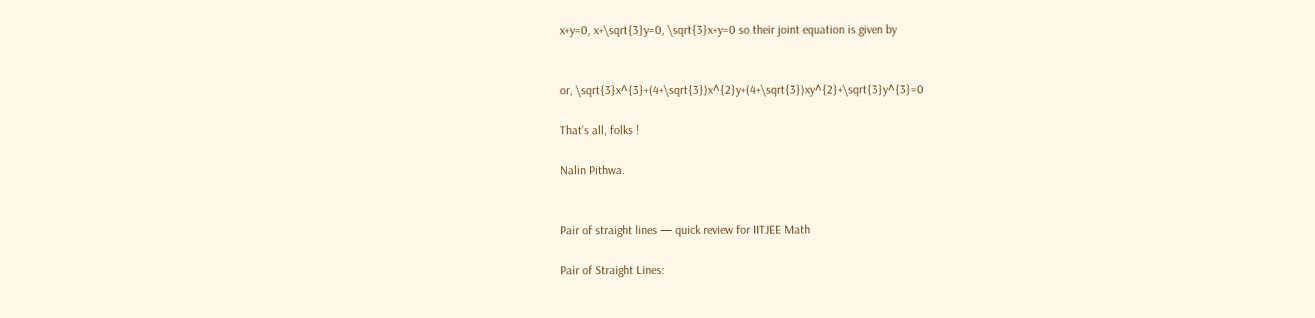x+y=0, x+\sqrt{3}y=0, \sqrt{3}x+y=0 so their joint equation is given by


or, \sqrt{3}x^{3}+(4+\sqrt{3})x^{2}y+(4+\sqrt{3})xy^{2}+\sqrt{3}y^{3}=0

That’s all, folks !

Nalin Pithwa.


Pair of straight lines — quick review for IITJEE Math

Pair of Straight Lines: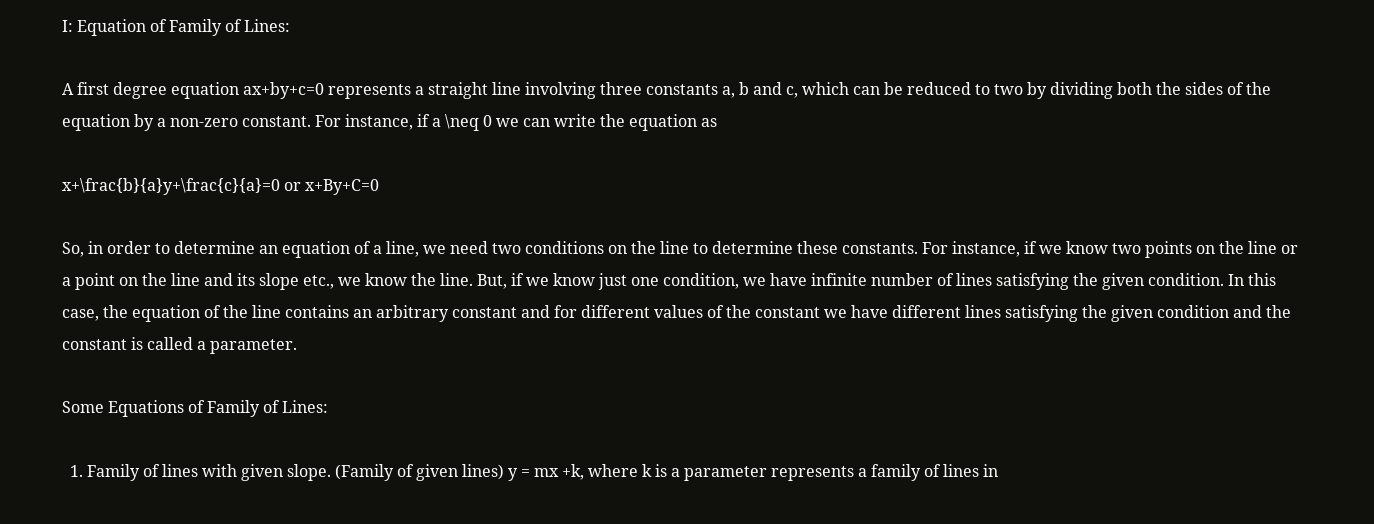I: Equation of Family of Lines:

A first degree equation ax+by+c=0 represents a straight line involving three constants a, b and c, which can be reduced to two by dividing both the sides of the equation by a non-zero constant. For instance, if a \neq 0 we can write the equation as

x+\frac{b}{a}y+\frac{c}{a}=0 or x+By+C=0

So, in order to determine an equation of a line, we need two conditions on the line to determine these constants. For instance, if we know two points on the line or a point on the line and its slope etc., we know the line. But, if we know just one condition, we have infinite number of lines satisfying the given condition. In this case, the equation of the line contains an arbitrary constant and for different values of the constant we have different lines satisfying the given condition and the constant is called a parameter.

Some Equations of Family of Lines:

  1. Family of lines with given slope. (Family of given lines) y = mx +k, where k is a parameter represents a family of lines in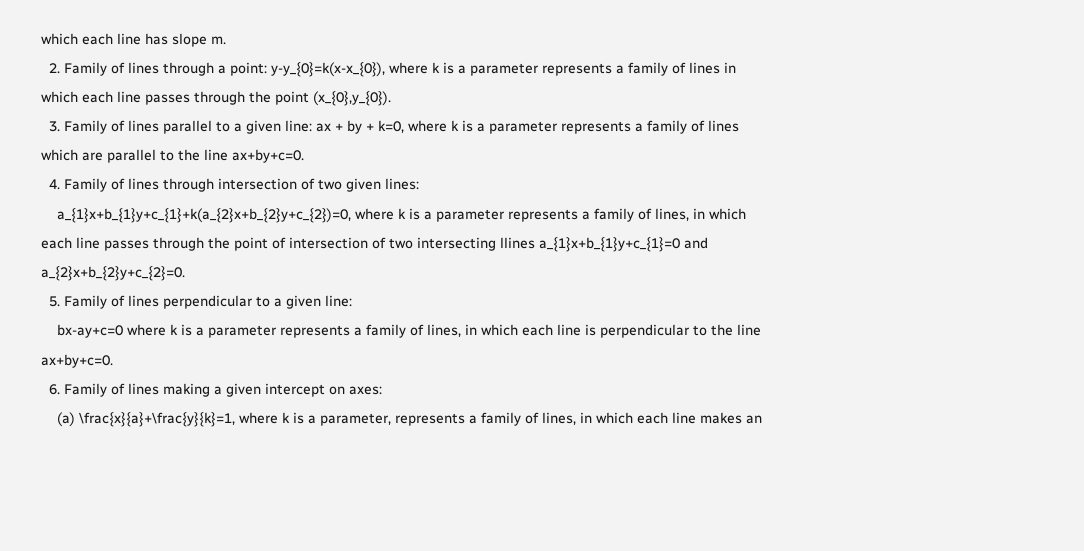which each line has slope m.
  2. Family of lines through a point: y-y_{0}=k(x-x_{0}), where k is a parameter represents a family of lines in which each line passes through the point (x_{0},y_{0}).
  3. Family of lines parallel to a given line: ax + by + k=0, where k is a parameter represents a family of lines which are parallel to the line ax+by+c=0.
  4. Family of lines through intersection of two given lines:
    a_{1}x+b_{1}y+c_{1}+k(a_{2}x+b_{2}y+c_{2})=0, where k is a parameter represents a family of lines, in which each line passes through the point of intersection of two intersecting llines a_{1}x+b_{1}y+c_{1}=0 and a_{2}x+b_{2}y+c_{2}=0.
  5. Family of lines perpendicular to a given line:
    bx-ay+c=0 where k is a parameter represents a family of lines, in which each line is perpendicular to the line ax+by+c=0.
  6. Family of lines making a given intercept on axes:
    (a) \frac{x}{a}+\frac{y}{k}=1, where k is a parameter, represents a family of lines, in which each line makes an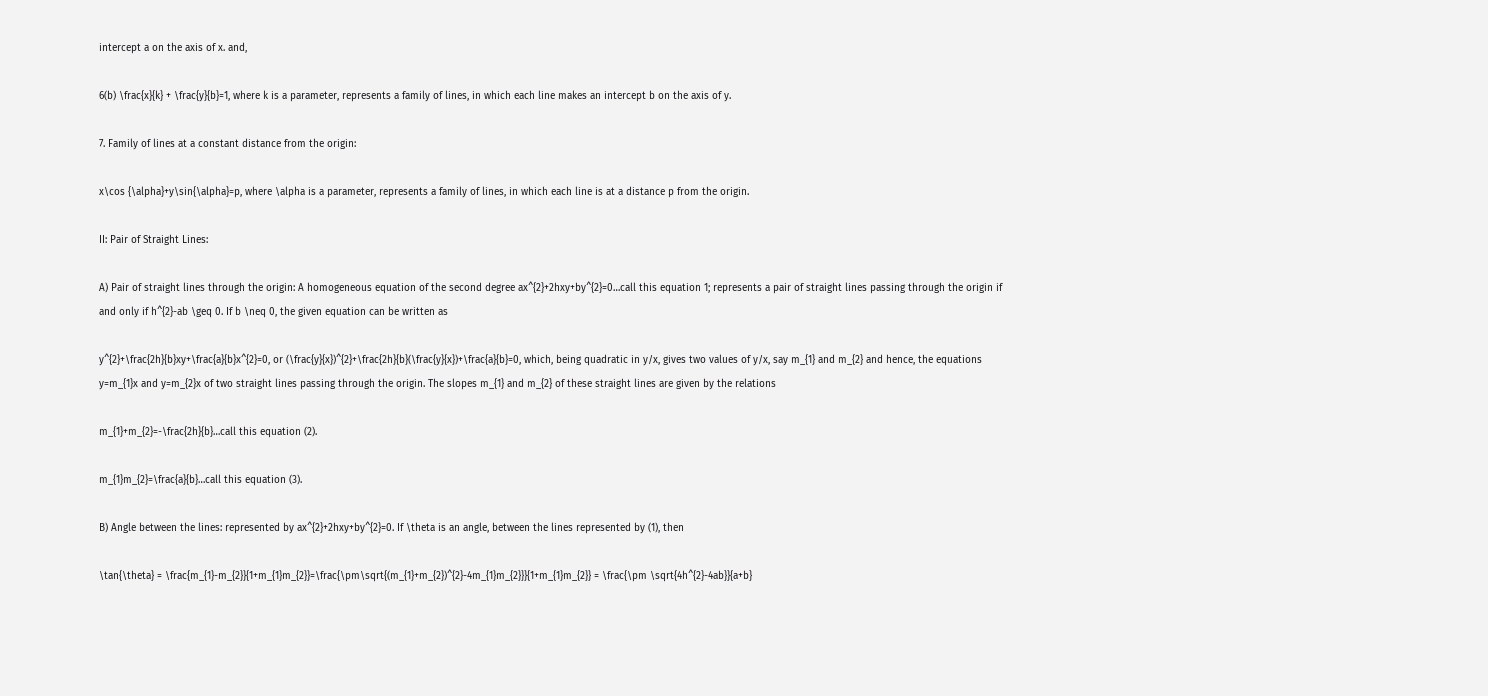intercept a on the axis of x. and,

6(b) \frac{x}{k} + \frac{y}{b}=1, where k is a parameter, represents a family of lines, in which each line makes an intercept b on the axis of y.

7. Family of lines at a constant distance from the origin:

x\cos {\alpha}+y\sin{\alpha}=p, where \alpha is a parameter, represents a family of lines, in which each line is at a distance p from the origin.

II: Pair of Straight Lines:

A) Pair of straight lines through the origin: A homogeneous equation of the second degree ax^{2}+2hxy+by^{2}=0…call this equation 1; represents a pair of straight lines passing through the origin if and only if h^{2}-ab \geq 0. If b \neq 0, the given equation can be written as

y^{2}+\frac{2h}{b}xy+\frac{a}{b}x^{2}=0, or (\frac{y}{x})^{2}+\frac{2h}{b}(\frac{y}{x})+\frac{a}{b}=0, which, being quadratic in y/x, gives two values of y/x, say m_{1} and m_{2} and hence, the equations y=m_{1}x and y=m_{2}x of two straight lines passing through the origin. The slopes m_{1} and m_{2} of these straight lines are given by the relations

m_{1}+m_{2}=-\frac{2h}{b}…call this equation (2).

m_{1}m_{2}=\frac{a}{b}…call this equation (3).

B) Angle between the lines: represented by ax^{2}+2hxy+by^{2}=0. If \theta is an angle, between the lines represented by (1), then

\tan{\theta} = \frac{m_{1}-m_{2}}{1+m_{1}m_{2}}=\frac{\pm\sqrt{(m_{1}+m_{2})^{2}-4m_{1}m_{2}}}{1+m_{1}m_{2}} = \frac{\pm \sqrt{4h^{2}-4ab}}{a+b}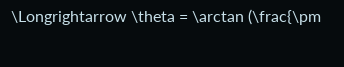\Longrightarrow \theta = \arctan (\frac{\pm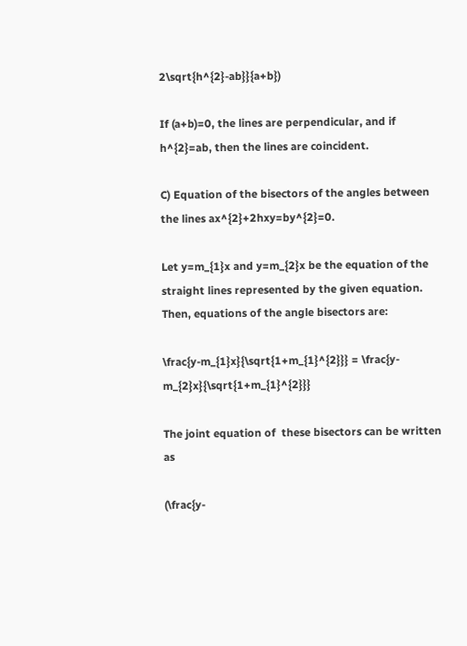2\sqrt{h^{2}-ab}}{a+b})

If (a+b)=0, the lines are perpendicular, and if h^{2}=ab, then the lines are coincident.

C) Equation of the bisectors of the angles between the lines ax^{2}+2hxy=by^{2}=0.

Let y=m_{1}x and y=m_{2}x be the equation of the straight lines represented by the given equation. Then, equations of the angle bisectors are:

\frac{y-m_{1}x}{\sqrt{1+m_{1}^{2}}} = \frac{y-m_{2}x}{\sqrt{1+m_{1}^{2}}}

The joint equation of  these bisectors can be written as

(\frac{y-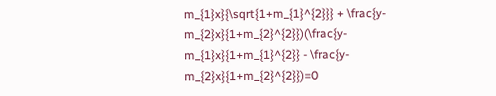m_{1}x}{\sqrt{1+m_{1}^{2}}} + \frac{y-m_{2}x}{1+m_{2}^{2}})(\frac{y-m_{1}x}{1+m_{1}^{2}} - \frac{y-m_{2}x}{1+m_{2}^{2}})=0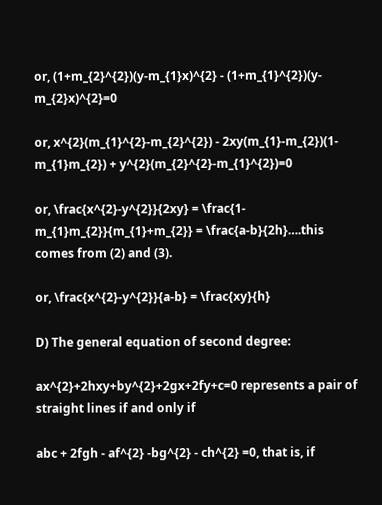or, (1+m_{2}^{2})(y-m_{1}x)^{2} - (1+m_{1}^{2})(y-m_{2}x)^{2}=0

or, x^{2}(m_{1}^{2}-m_{2}^{2}) - 2xy(m_{1}-m_{2})(1-m_{1}m_{2}) + y^{2}(m_{2}^{2}-m_{1}^{2})=0

or, \frac{x^{2}-y^{2}}{2xy} = \frac{1-m_{1}m_{2}}{m_{1}+m_{2}} = \frac{a-b}{2h}….this comes from (2) and (3).

or, \frac{x^{2}-y^{2}}{a-b} = \frac{xy}{h}

D) The general equation of second degree:

ax^{2}+2hxy+by^{2}+2gx+2fy+c=0 represents a pair of straight lines if and only if

abc + 2fgh - af^{2} -bg^{2} - ch^{2} =0, that is, if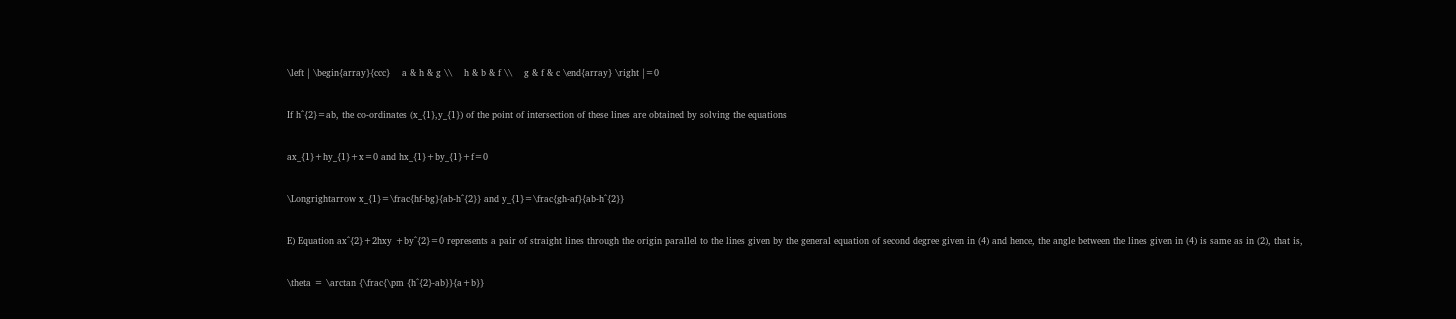\left | \begin{array}{ccc}    a & h & g \\    h & b & f \\    g & f & c \end{array} \right |=0

If h^{2}=ab, the co-ordinates (x_{1},y_{1}) of the point of intersection of these lines are obtained by solving the equations

ax_{1}+hy_{1}+x=0 and hx_{1}+by_{1}+f=0

\Longrightarrow x_{1}=\frac{hf-bg}{ab-h^{2}} and y_{1}=\frac{gh-af}{ab-h^{2}}

E) Equation ax^{2}+2hxy +by^{2}=0 represents a pair of straight lines through the origin parallel to the lines given by the general equation of second degree given in (4) and hence, the angle between the lines given in (4) is same as in (2), that is,

\theta = \arctan {\frac{\pm {h^{2}-ab}}{a+b}}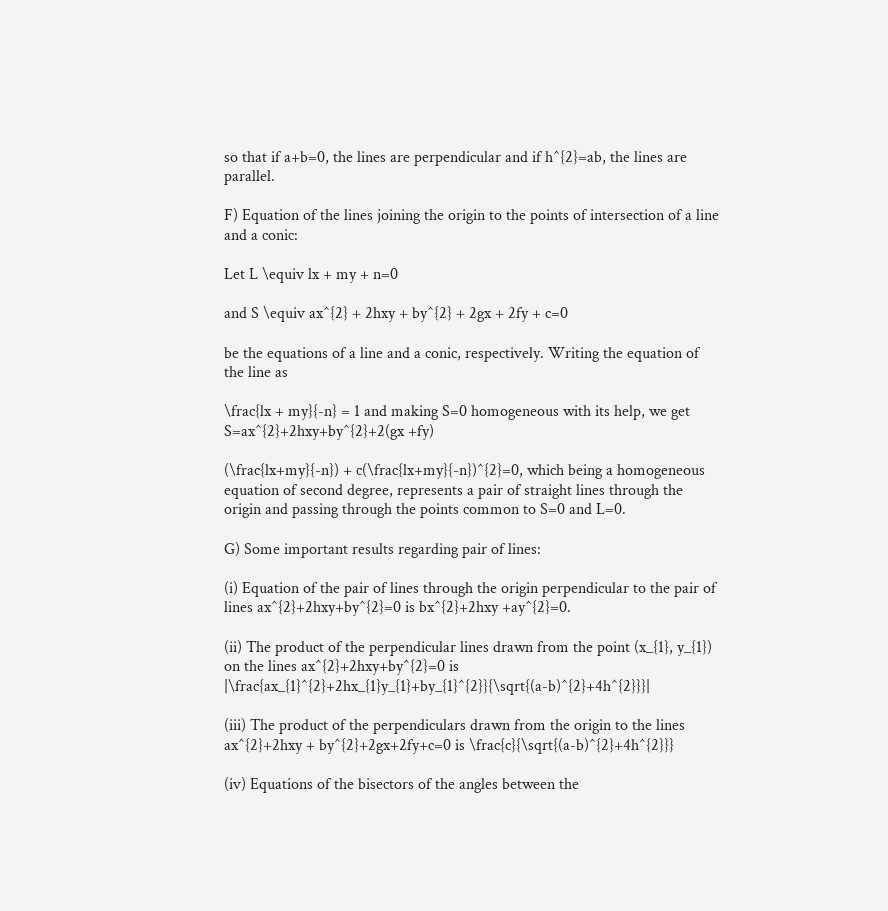so that if a+b=0, the lines are perpendicular and if h^{2}=ab, the lines are parallel.

F) Equation of the lines joining the origin to the points of intersection of a line and a conic:

Let L \equiv lx + my + n=0

and S \equiv ax^{2} + 2hxy + by^{2} + 2gx + 2fy + c=0

be the equations of a line and a conic, respectively. Writing the equation of the line as

\frac{lx + my}{-n} = 1 and making S=0 homogeneous with its help, we get S=ax^{2}+2hxy+by^{2}+2(gx +fy)

(\frac{lx+my}{-n}) + c(\frac{lx+my}{-n})^{2}=0, which being a homogeneous equation of second degree, represents a pair of straight lines through the origin and passing through the points common to S=0 and L=0.

G) Some important results regarding pair of lines:

(i) Equation of the pair of lines through the origin perpendicular to the pair of lines ax^{2}+2hxy+by^{2}=0 is bx^{2}+2hxy +ay^{2}=0.

(ii) The product of the perpendicular lines drawn from the point (x_{1}, y_{1}) on the lines ax^{2}+2hxy+by^{2}=0 is |\frac{ax_{1}^{2}+2hx_{1}y_{1}+by_{1}^{2}}{\sqrt{(a-b)^{2}+4h^{2}}}|

(iii) The product of the perpendiculars drawn from the origin to the lines ax^{2}+2hxy + by^{2}+2gx+2fy+c=0 is \frac{c}{\sqrt{(a-b)^{2}+4h^{2}}}

(iv) Equations of the bisectors of the angles between the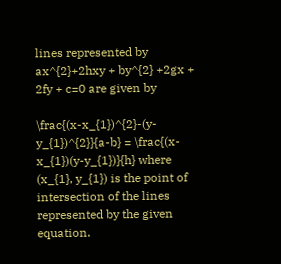lines represented by ax^{2}+2hxy + by^{2} +2gx + 2fy + c=0 are given by

\frac{(x-x_{1})^{2}-(y-y_{1})^{2}}{a-b} = \frac{(x-x_{1})(y-y_{1})}{h} where (x_{1}, y_{1}) is the point of intersection of the lines represented by the given equation.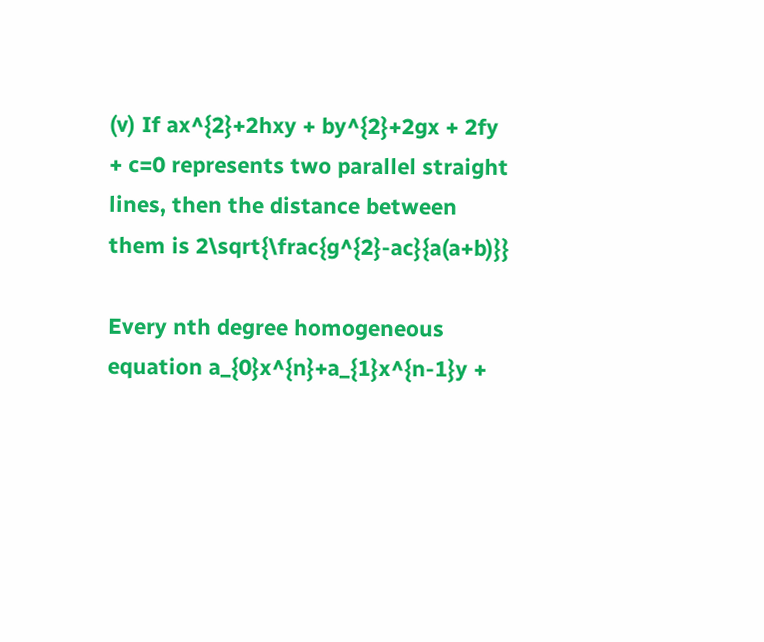(v) If ax^{2}+2hxy + by^{2}+2gx + 2fy + c=0 represents two parallel straight lines, then the distance between them is 2\sqrt{\frac{g^{2}-ac}{a(a+b)}}

Every nth degree homogeneous equation a_{0}x^{n}+a_{1}x^{n-1}y +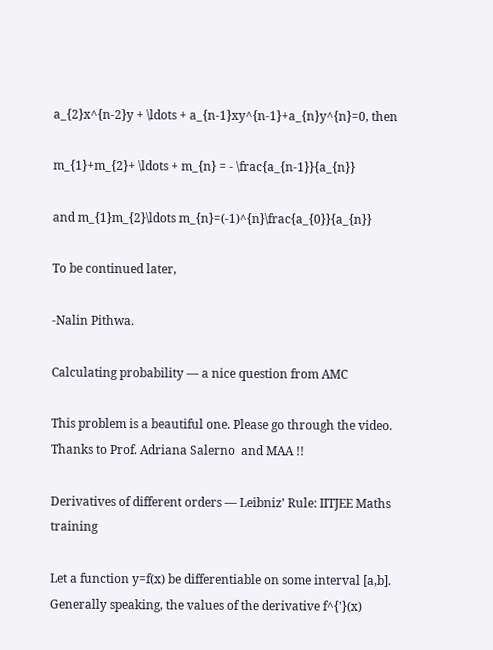a_{2}x^{n-2}y + \ldots + a_{n-1}xy^{n-1}+a_{n}y^{n}=0, then

m_{1}+m_{2}+ \ldots + m_{n} = - \frac{a_{n-1}}{a_{n}}

and m_{1}m_{2}\ldots m_{n}=(-1)^{n}\frac{a_{0}}{a_{n}}

To be continued later,

-Nalin Pithwa.

Calculating probability — a nice question from AMC

This problem is a beautiful one. Please go through the video. Thanks to Prof. Adriana Salerno  and MAA !!

Derivatives of different orders — Leibniz’ Rule: IITJEE Maths training

Let a function y=f(x) be differentiable on some interval [a,b]. Generally speaking, the values of the derivative f^{'}(x)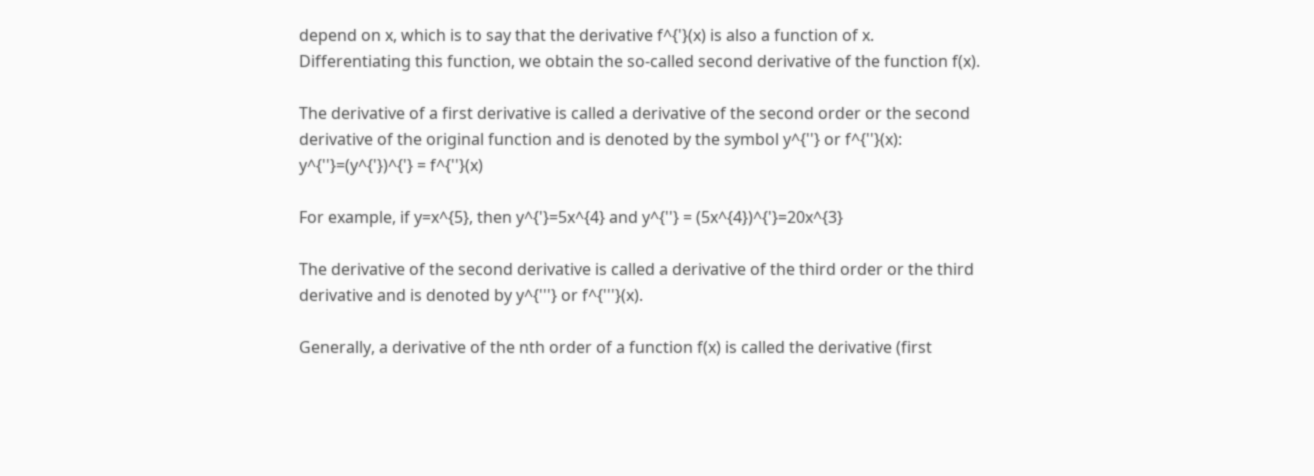depend on x, which is to say that the derivative f^{'}(x) is also a function of x. Differentiating this function, we obtain the so-called second derivative of the function f(x).

The derivative of a first derivative is called a derivative of the second order or the second derivative of the original function and is denoted by the symbol y^{''} or f^{''}(x): y^{''}=(y^{'})^{'} = f^{''}(x)

For example, if y=x^{5}, then y^{'}=5x^{4} and y^{''} = (5x^{4})^{'}=20x^{3}

The derivative of the second derivative is called a derivative of the third order or the third derivative and is denoted by y^{'''} or f^{'''}(x).

Generally, a derivative of the nth order of a function f(x) is called the derivative (first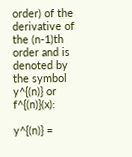order) of the derivative of the (n-1)th order and is denoted by the symbol y^{(n)} or f^{(n)}(x):

y^{(n)} =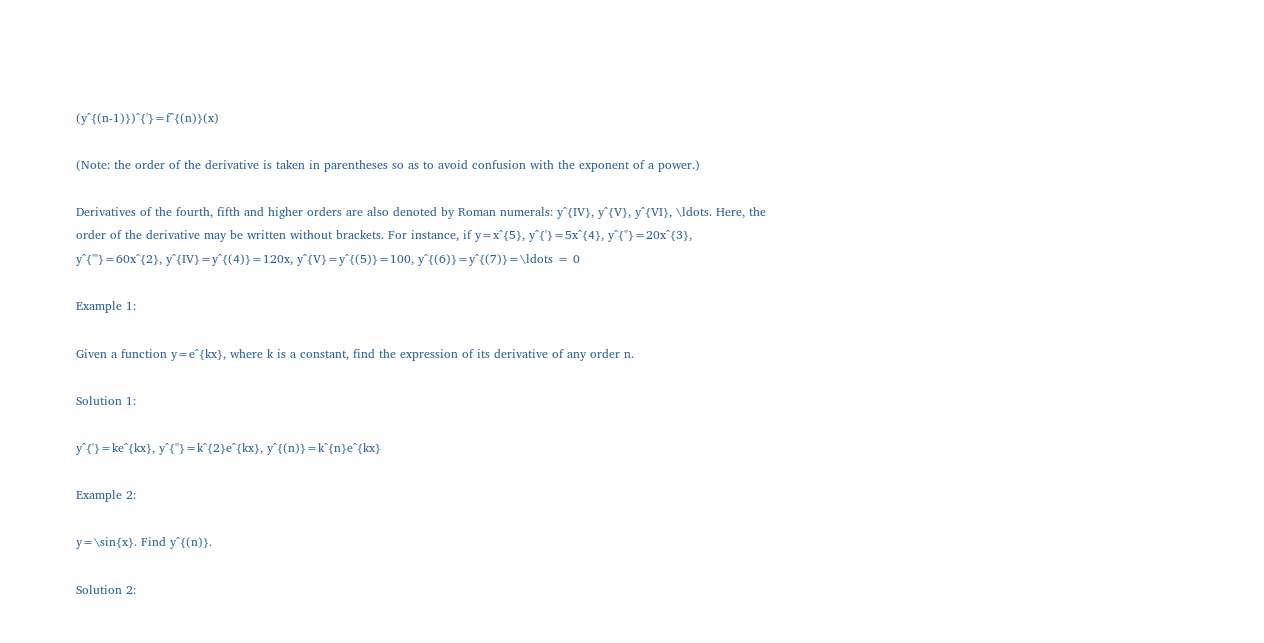(y^{(n-1)})^{'}=f^{(n)}(x)

(Note: the order of the derivative is taken in parentheses so as to avoid confusion with the exponent of a power.)

Derivatives of the fourth, fifth and higher orders are also denoted by Roman numerals: y^{IV}, y^{V}, y^{VI}, \ldots. Here, the order of the derivative may be written without brackets. For instance, if y=x^{5}, y^{'}=5x^{4}, y^{''}=20x^{3}, y^{'''}=60x^{2}, y^{IV}=y^{(4)}=120x, y^{V}=y^{(5)}=100, y^{(6)}=y^{(7)}=\ldots = 0

Example 1:

Given a function y=e^{kx}, where k is a constant, find the expression of its derivative of any order n.

Solution 1:

y^{'}=ke^{kx}, y^{''}=k^{2}e^{kx}, y^{(n)}=k^{n}e^{kx}

Example 2:

y=\sin{x}. Find y^{(n)}.

Solution 2: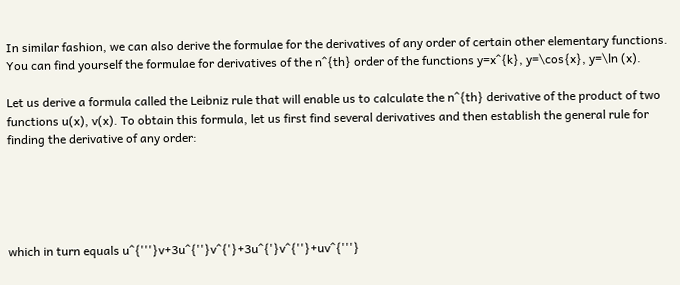In similar fashion, we can also derive the formulae for the derivatives of any order of certain other elementary functions. You can find yourself the formulae for derivatives of the n^{th} order of the functions y=x^{k}, y=\cos{x}, y=\ln (x).

Let us derive a formula called the Leibniz rule that will enable us to calculate the n^{th} derivative of the product of two functions u(x), v(x). To obtain this formula, let us first find several derivatives and then establish the general rule for finding the derivative of any order:





which in turn equals u^{'''}v+3u^{''}v^{'}+3u^{'}v^{''}+uv^{'''}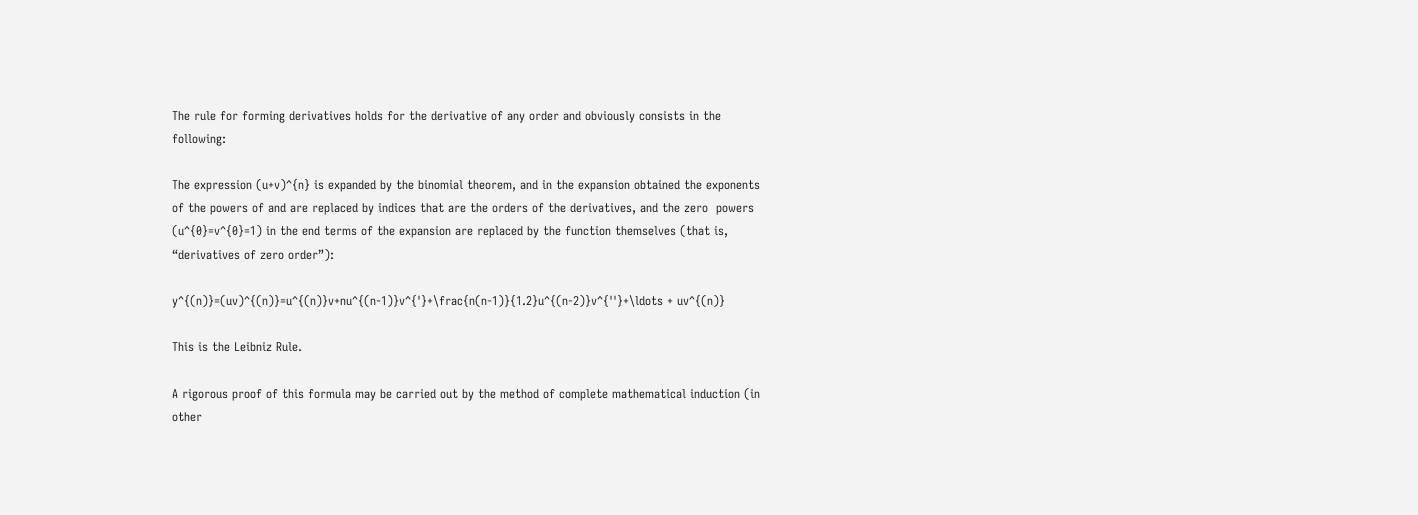The rule for forming derivatives holds for the derivative of any order and obviously consists in the following:

The expression (u+v)^{n} is expanded by the binomial theorem, and in the expansion obtained the exponents of the powers of and are replaced by indices that are the orders of the derivatives, and the zero  powers (u^{0}=v^{0}=1) in the end terms of the expansion are replaced by the function themselves (that is, “derivatives of zero order”):

y^{(n)}=(uv)^{(n)}=u^{(n)}v+nu^{(n-1)}v^{'}+\frac{n(n-1)}{1.2}u^{(n-2)}v^{''}+\ldots + uv^{(n)}

This is the Leibniz Rule.

A rigorous proof of this formula may be carried out by the method of complete mathematical induction (in other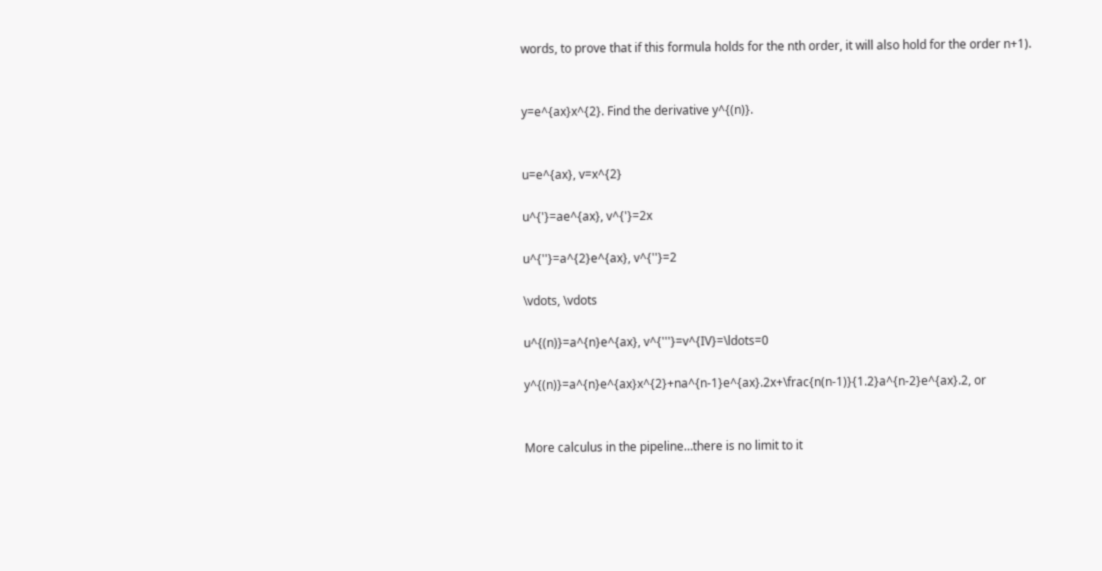words, to prove that if this formula holds for the nth order, it will also hold for the order n+1).


y=e^{ax}x^{2}. Find the derivative y^{(n)}.


u=e^{ax}, v=x^{2}

u^{'}=ae^{ax}, v^{'}=2x

u^{''}=a^{2}e^{ax}, v^{''}=2

\vdots, \vdots

u^{(n)}=a^{n}e^{ax}, v^{'''}=v^{IV}=\ldots=0

y^{(n)}=a^{n}e^{ax}x^{2}+na^{n-1}e^{ax}.2x+\frac{n(n-1)}{1.2}a^{n-2}e^{ax}.2, or


More calculus in the pipeline…there is no limit to it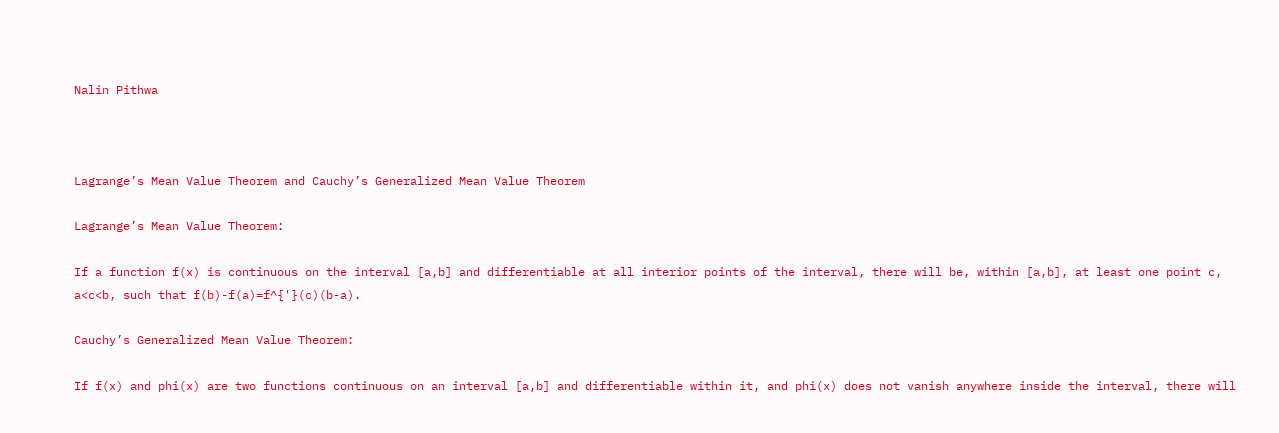Nalin Pithwa



Lagrange’s Mean Value Theorem and Cauchy’s Generalized Mean Value Theorem

Lagrange’s Mean Value Theorem:

If a function f(x) is continuous on the interval [a,b] and differentiable at all interior points of the interval, there will be, within [a,b], at least one point c, a<c<b, such that f(b)-f(a)=f^{'}(c)(b-a).

Cauchy’s Generalized Mean Value Theorem:

If f(x) and phi(x) are two functions continuous on an interval [a,b] and differentiable within it, and phi(x) does not vanish anywhere inside the interval, there will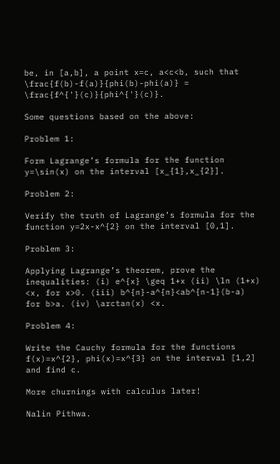be, in [a,b], a point x=c, a<c<b, such that \frac{f(b)-f(a)}{phi(b)-phi(a)} = \frac{f^{'}(c)}{phi^{'}(c)}.

Some questions based on the above:

Problem 1:

Form Lagrange’s formula for the function y=\sin(x) on the interval [x_{1},x_{2}].

Problem 2:

Verify the truth of Lagrange’s formula for the function y=2x-x^{2} on the interval [0,1].

Problem 3:

Applying Lagrange’s theorem, prove the inequalities: (i) e^{x} \geq 1+x (ii) \ln (1+x) <x, for x>0. (iii) b^{n}-a^{n}<ab^{n-1}(b-a) for b>a. (iv) \arctan(x) <x.

Problem 4:

Write the Cauchy formula for the functions f(x)=x^{2}, phi(x)=x^{3} on the interval [1,2] and find c.

More churnings with calculus later!

Nalin Pithwa.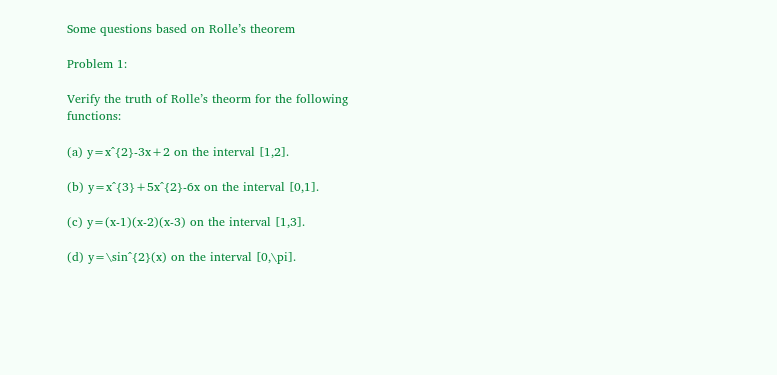Some questions based on Rolle’s theorem

Problem 1:

Verify the truth of Rolle’s theorm for the following functions:

(a) y=x^{2}-3x+2 on the interval [1,2].

(b) y=x^{3}+5x^{2}-6x on the interval [0,1].

(c) y=(x-1)(x-2)(x-3) on the interval [1,3].

(d) y=\sin^{2}(x) on the interval [0,\pi].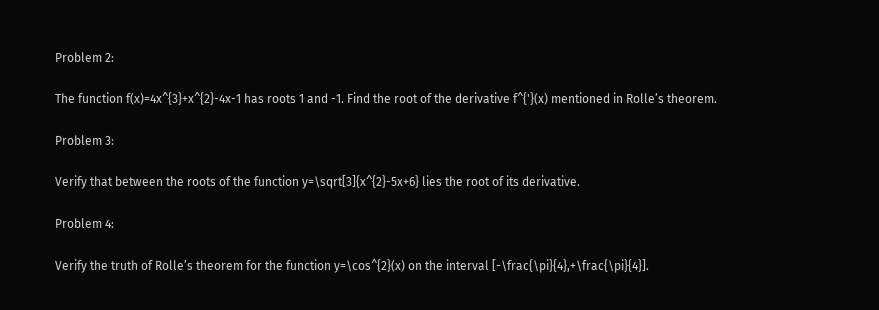Problem 2:

The function f(x)=4x^{3}+x^{2}-4x-1 has roots 1 and -1. Find the root of the derivative f^{'}(x) mentioned in Rolle’s theorem.

Problem 3:

Verify that between the roots of the function y=\sqrt[3]{x^{2}-5x+6} lies the root of its derivative.

Problem 4:

Verify the truth of Rolle’s theorem for the function y=\cos^{2}(x) on the interval [-\frac{\pi}{4},+\frac{\pi}{4}].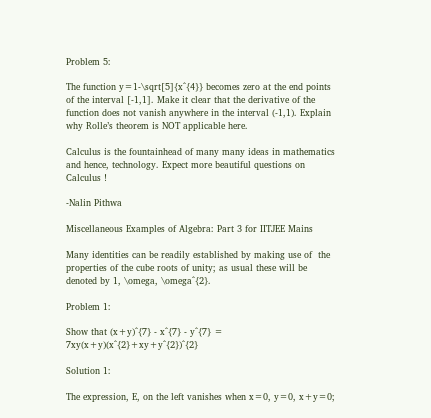Problem 5:

The function y=1-\sqrt[5]{x^{4}} becomes zero at the end points of the interval [-1,1]. Make it clear that the derivative of the function does not vanish anywhere in the interval (-1,1). Explain why Rolle’s theorem is NOT applicable here.

Calculus is the fountainhead of many many ideas in mathematics and hence, technology. Expect more beautiful questions on Calculus !

-Nalin Pithwa

Miscellaneous Examples of Algebra: Part 3 for IITJEE Mains

Many identities can be readily established by making use of  the properties of the cube roots of unity; as usual these will be denoted by 1, \omega, \omega^{2}.

Problem 1:

Show that (x+y)^{7} - x^{7} - y^{7} = 7xy(x+y)(x^{2}+xy+y^{2})^{2}

Solution 1:

The expression, E, on the left vanishes when x=0, y=0, x+y=0;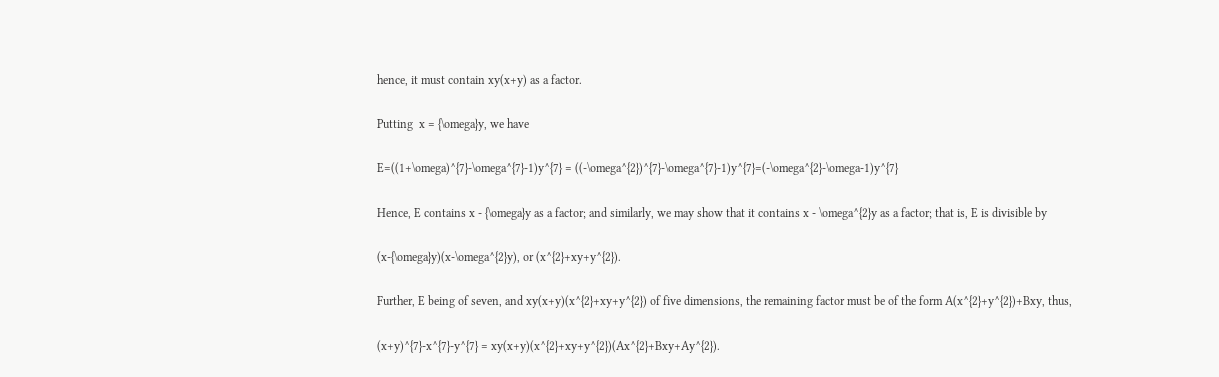hence, it must contain xy(x+y) as a factor.

Putting  x = {\omega}y, we have

E=((1+\omega)^{7}-\omega^{7}-1)y^{7} = ((-\omega^{2})^{7}-\omega^{7}-1)y^{7}=(-\omega^{2}-\omega-1)y^{7}

Hence, E contains x - {\omega}y as a factor; and similarly, we may show that it contains x - \omega^{2}y as a factor; that is, E is divisible by

(x-{\omega}y)(x-\omega^{2}y), or (x^{2}+xy+y^{2}).

Further, E being of seven, and xy(x+y)(x^{2}+xy+y^{2}) of five dimensions, the remaining factor must be of the form A(x^{2}+y^{2})+Bxy, thus,

(x+y)^{7}-x^{7}-y^{7} = xy(x+y)(x^{2}+xy+y^{2})(Ax^{2}+Bxy+Ay^{2}).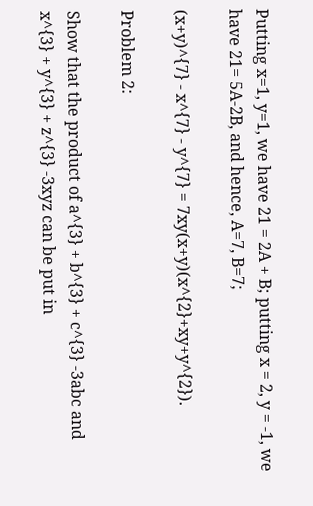Putting x=1, y=1, we have 21 = 2A + B; putting x = 2, y = -1, we have 21= 5A-2B, and hence, A=7, B=7;

(x+y)^{7} - x^{7} - y^{7} = 7xy(x+y)(x^{2}+xy+y^{2}).

Problem 2:

Show that the product of a^{3} + b^{3} + c^{3} -3abc and x^{3} + y^{3} + z^{3} -3xyz can be put in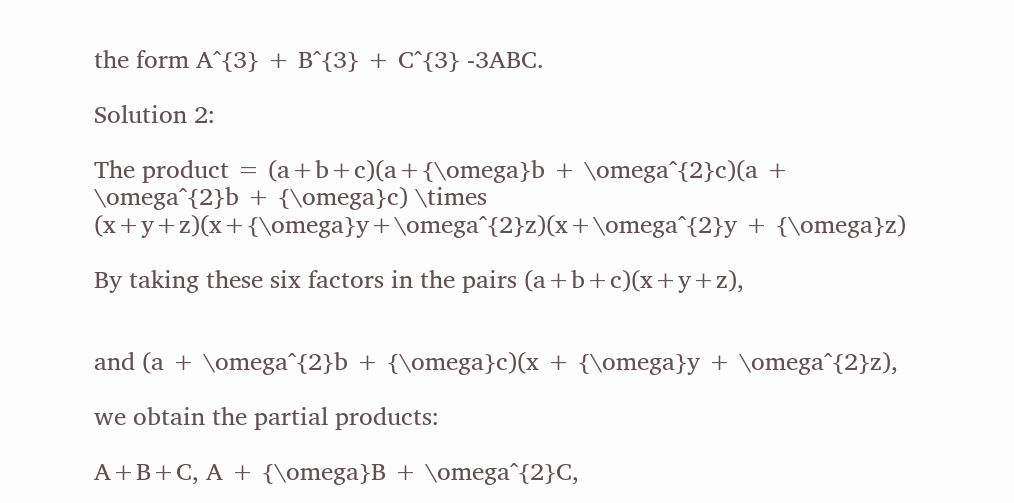the form A^{3} + B^{3} + C^{3} -3ABC.

Solution 2:

The product = (a+b+c)(a+{\omega}b + \omega^{2}c)(a + \omega^{2}b + {\omega}c) \times (x+y+z)(x+{\omega}y+\omega^{2}z)(x+\omega^{2}y + {\omega}z)

By taking these six factors in the pairs (a+b+c)(x+y+z),


and (a + \omega^{2}b + {\omega}c)(x + {\omega}y + \omega^{2}z),

we obtain the partial products:

A+B+C, A + {\omega}B + \omega^{2}C,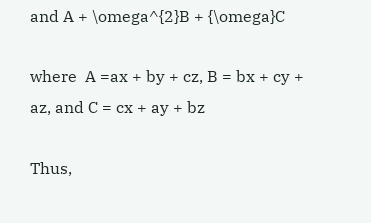and A + \omega^{2}B + {\omega}C

where  A =ax + by + cz, B = bx + cy + az, and C = cx + ay + bz

Thus,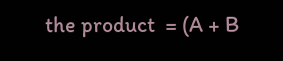the product  = (A + B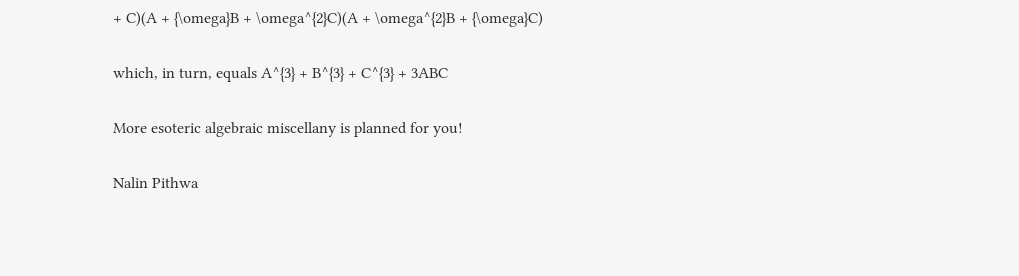+ C)(A + {\omega}B + \omega^{2}C)(A + \omega^{2}B + {\omega}C)

which, in turn, equals A^{3} + B^{3} + C^{3} + 3ABC

More esoteric algebraic miscellany is planned for you!

Nalin Pithwa